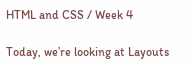HTML and CSS / Week 4

Today, we’re looking at Layouts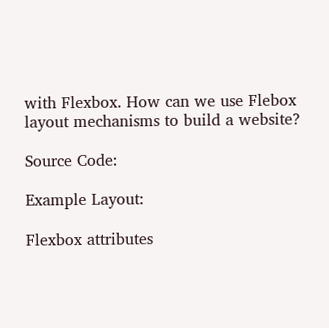with Flexbox. How can we use Flebox layout mechanisms to build a website?

Source Code:

Example Layout:

Flexbox attributes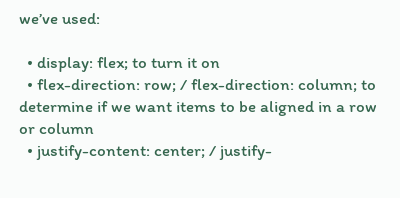we’ve used:

  • display: flex; to turn it on
  • flex-direction: row; / flex-direction: column; to determine if we want items to be aligned in a row or column
  • justify-content: center; / justify-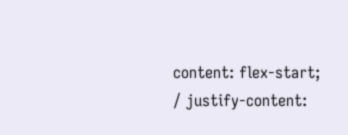content: flex-start; / justify-content: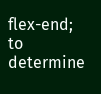flex-end; to determine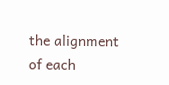the alignment of each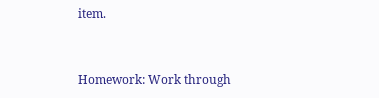item.


Homework: Work through